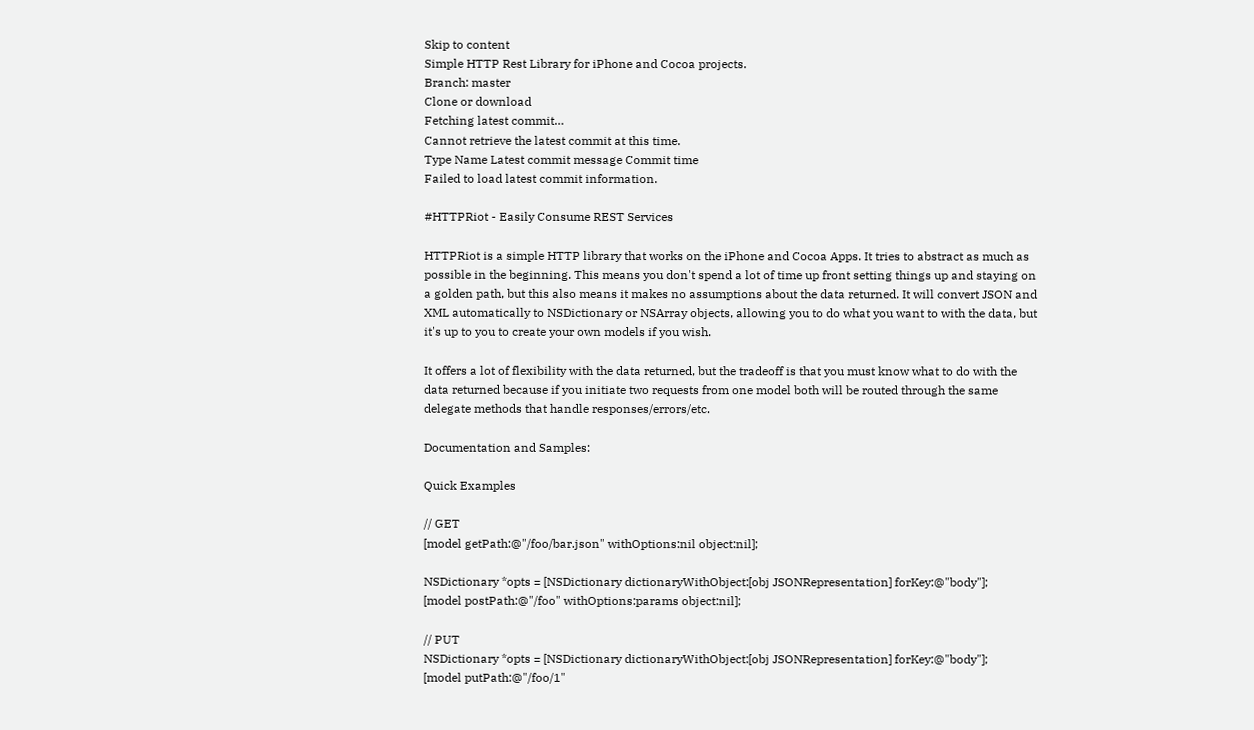Skip to content
Simple HTTP Rest Library for iPhone and Cocoa projects.
Branch: master
Clone or download
Fetching latest commit…
Cannot retrieve the latest commit at this time.
Type Name Latest commit message Commit time
Failed to load latest commit information.

#HTTPRiot - Easily Consume REST Services

HTTPRiot is a simple HTTP library that works on the iPhone and Cocoa Apps. It tries to abstract as much as possible in the beginning. This means you don't spend a lot of time up front setting things up and staying on a golden path, but this also means it makes no assumptions about the data returned. It will convert JSON and XML automatically to NSDictionary or NSArray objects, allowing you to do what you want to with the data, but it's up to you to create your own models if you wish.

It offers a lot of flexibility with the data returned, but the tradeoff is that you must know what to do with the data returned because if you initiate two requests from one model both will be routed through the same delegate methods that handle responses/errors/etc.

Documentation and Samples:

Quick Examples

// GET
[model getPath:@"/foo/bar.json" withOptions:nil object:nil];

NSDictionary *opts = [NSDictionary dictionaryWithObject:[obj JSONRepresentation] forKey:@"body"];
[model postPath:@"/foo" withOptions:params object:nil];

// PUT
NSDictionary *opts = [NSDictionary dictionaryWithObject:[obj JSONRepresentation] forKey:@"body"];
[model putPath:@"/foo/1"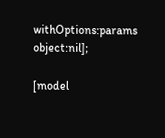withOptions:params object:nil];

[model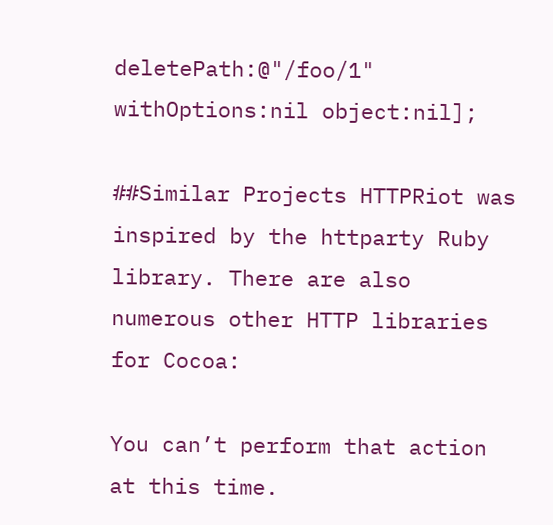deletePath:@"/foo/1" withOptions:nil object:nil];

##Similar Projects HTTPRiot was inspired by the httparty Ruby library. There are also numerous other HTTP libraries for Cocoa:

You can’t perform that action at this time.